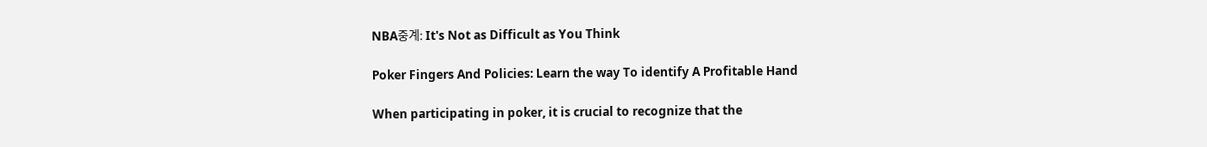NBA중계: It's Not as Difficult as You Think

Poker Fingers And Policies: Learn the way To identify A Profitable Hand

When participating in poker, it is crucial to recognize that the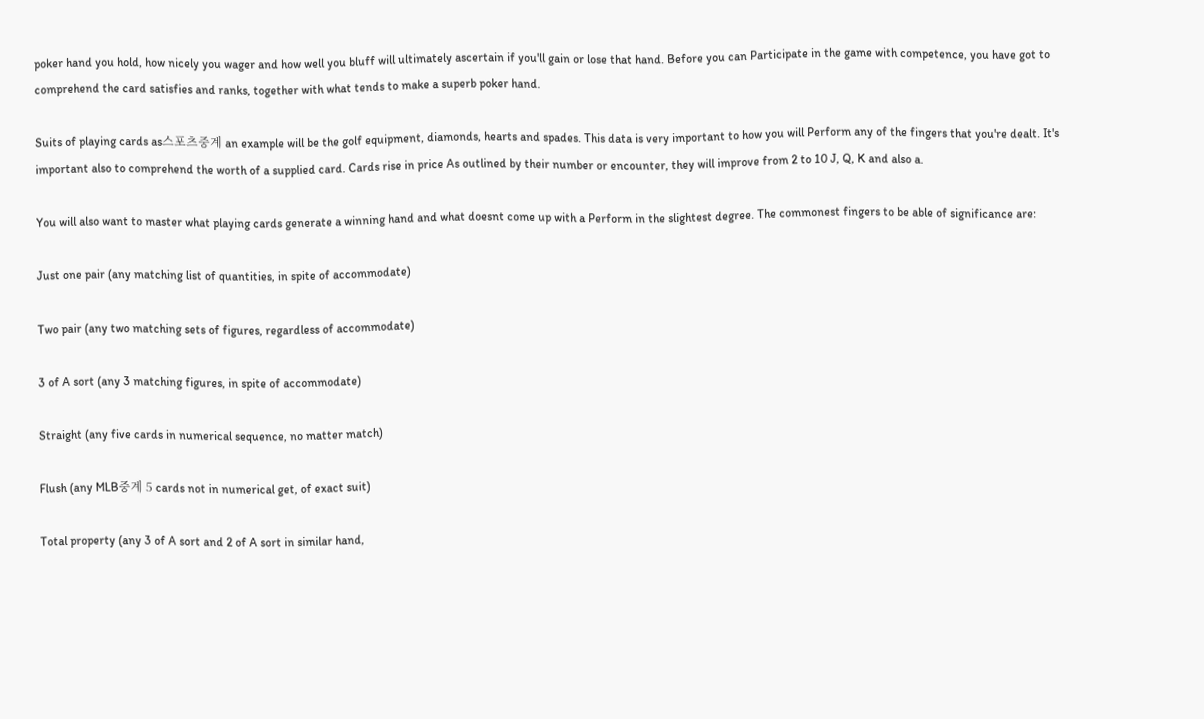poker hand you hold, how nicely you wager and how well you bluff will ultimately ascertain if you'll gain or lose that hand. Before you can Participate in the game with competence, you have got to comprehend the card satisfies and ranks, together with what tends to make a superb poker hand.

Suits of playing cards as스포츠중계 an example will be the golf equipment, diamonds, hearts and spades. This data is very important to how you will Perform any of the fingers that you're dealt. It's important also to comprehend the worth of a supplied card. Cards rise in price As outlined by their number or encounter, they will improve from 2 to 10 J, Q, K and also a.

You will also want to master what playing cards generate a winning hand and what doesnt come up with a Perform in the slightest degree. The commonest fingers to be able of significance are:

Just one pair (any matching list of quantities, in spite of accommodate)

Two pair (any two matching sets of figures, regardless of accommodate)

3 of A sort (any 3 matching figures, in spite of accommodate)

Straight (any five cards in numerical sequence, no matter match)

Flush (any MLB중계 5 cards not in numerical get, of exact suit)

Total property (any 3 of A sort and 2 of A sort in similar hand,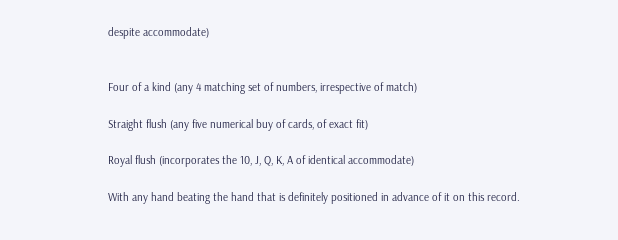despite accommodate)


Four of a kind (any 4 matching set of numbers, irrespective of match)

Straight flush (any five numerical buy of cards, of exact fit)

Royal flush (incorporates the 10, J, Q, K, A of identical accommodate)

With any hand beating the hand that is definitely positioned in advance of it on this record.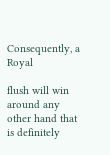Consequently, a Royal

flush will win around any other hand that is definitely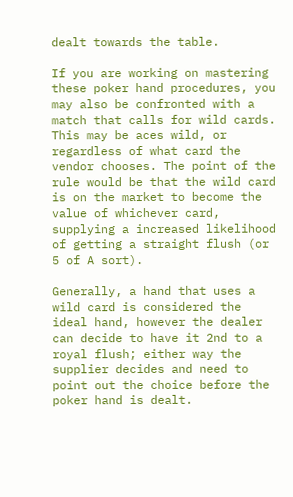dealt towards the table.

If you are working on mastering these poker hand procedures, you may also be confronted with a match that calls for wild cards. This may be aces wild, or regardless of what card the vendor chooses. The point of the rule would be that the wild card is on the market to become the value of whichever card, supplying a increased likelihood of getting a straight flush (or 5 of A sort).

Generally, a hand that uses a wild card is considered the ideal hand, however the dealer can decide to have it 2nd to a royal flush; either way the supplier decides and need to point out the choice before the poker hand is dealt.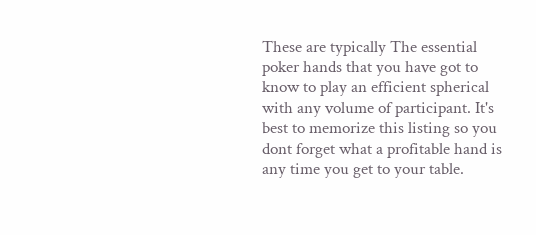These are typically The essential poker hands that you have got to know to play an efficient spherical with any volume of participant. It's best to memorize this listing so you dont forget what a profitable hand is any time you get to your table.